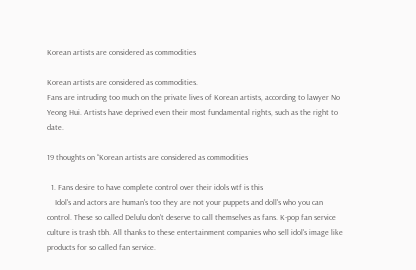Korean artists are considered as commodities

Korean artists are considered as commodities.
Fans are intruding too much on the private lives of Korean artists, according to lawyer No Yeong Hui. Artists have deprived even their most fundamental rights, such as the right to date.

19 thoughts on “Korean artists are considered as commodities

  1. Fans desire to have complete control over their idols wtf is this
    Idol's and actors are human's too they are not your puppets and doll's who you can control. These so called Delulu don't deserve to call themselves as fans. K-pop fan service culture is trash tbh. All thanks to these entertainment companies who sell idol's image like products for so called fan service.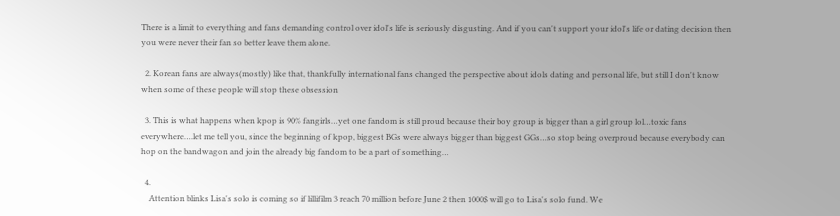There is a limit to everything and fans demanding control over idol's life is seriously disgusting. And if you can't support your idol's life or dating decision then you were never their fan so better leave them alone.

  2. Korean fans are always(mostly) like that, thankfully international fans changed the perspective about idols dating and personal life, but still I don't know when some of these people will stop these obsession

  3. This is what happens when kpop is 90% fangirls…yet one fandom is still proud because their boy group is bigger than a girl group lol…toxic fans everywhere….let me tell you, since the beginning of kpop, biggest BGs were always bigger than biggest GGs…so stop being overproud because everybody can hop on the bandwagon and join the already big fandom to be a part of something…

  4.
    Attention blinks Lisa's solo is coming so if lillifilm 3 reach 70 million before June 2 then 1000$ will go to Lisa's solo fund. We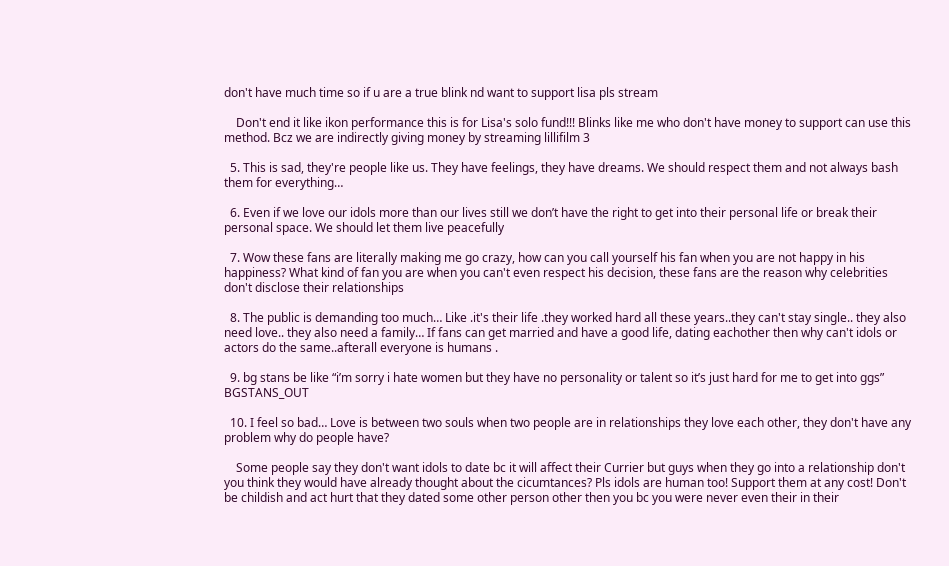don't have much time so if u are a true blink nd want to support lisa pls stream

    Don't end it like ikon performance this is for Lisa's solo fund!!! Blinks like me who don't have money to support can use this method. Bcz we are indirectly giving money by streaming lillifilm 3

  5. This is sad, they're people like us. They have feelings, they have dreams. We should respect them and not always bash them for everything…

  6. Even if we love our idols more than our lives still we don’t have the right to get into their personal life or break their personal space. We should let them live peacefully

  7. Wow these fans are literally making me go crazy, how can you call yourself his fan when you are not happy in his happiness? What kind of fan you are when you can't even respect his decision, these fans are the reason why celebrities don't disclose their relationships

  8. The public is demanding too much… Like .it's their life .they worked hard all these years..they can't stay single.. they also need love.. they also need a family… If fans can get married and have a good life, dating eachother then why can't idols or actors do the same..afterall everyone is humans .

  9. bg stans be like “i’m sorry i hate women but they have no personality or talent so it’s just hard for me to get into ggs” BGSTANS_OUT

  10. I feel so bad… Love is between two souls when two people are in relationships they love each other, they don't have any problem why do people have?

    Some people say they don't want idols to date bc it will affect their Currier but guys when they go into a relationship don't you think they would have already thought about the cicumtances? Pls idols are human too! Support them at any cost! Don't be childish and act hurt that they dated some other person other then you bc you were never even their in their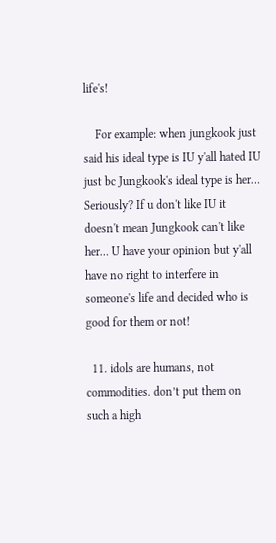life's!

    For example: when jungkook just said his ideal type is IU y'all hated IU just bc Jungkook's ideal type is her… Seriously? If u don't like IU it doesn't mean Jungkook can't like her… U have your opinion but y'all have no right to interfere in someone's life and decided who is good for them or not!

  11. idols are humans, not commodities. don’t put them on such a high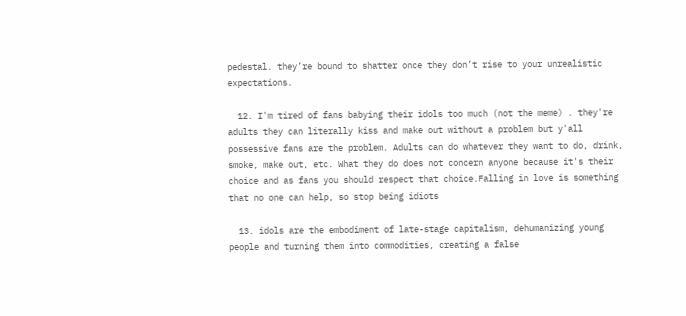pedestal. they’re bound to shatter once they don’t rise to your unrealistic expectations.

  12. I'm tired of fans babying their idols too much (not the meme) . they're adults they can literally kiss and make out without a problem but y'all possessive fans are the problem. Adults can do whatever they want to do, drink, smoke, make out, etc. What they do does not concern anyone because it's their choice and as fans you should respect that choice.Falling in love is something that no one can help, so stop being idiots

  13. idols are the embodiment of late-stage capitalism, dehumanizing young people and turning them into commodities, creating a false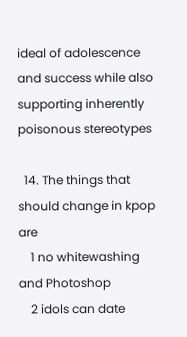ideal of adolescence and success while also supporting inherently poisonous stereotypes

  14. The things that should change in kpop are
    1 no whitewashing and Photoshop
    2 idols can date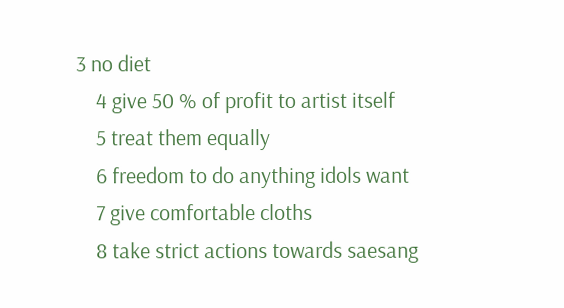3 no diet
    4 give 50 % of profit to artist itself
    5 treat them equally
    6 freedom to do anything idols want
    7 give comfortable cloths
    8 take strict actions towards saesang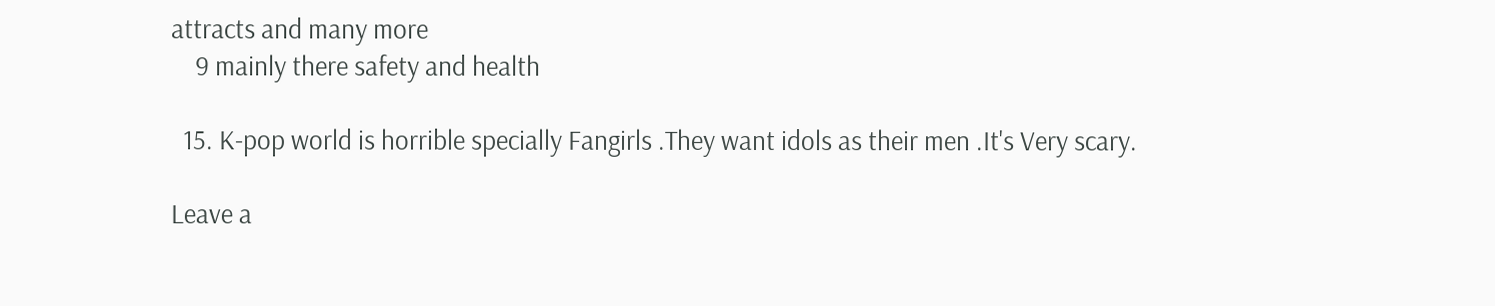attracts and many more
    9 mainly there safety and health

  15. K-pop world is horrible specially Fangirls .They want idols as their men .It's Very scary.

Leave a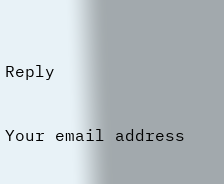Reply

Your email address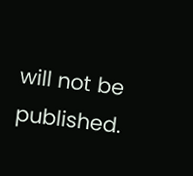will not be published.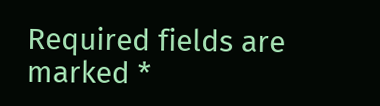Required fields are marked *